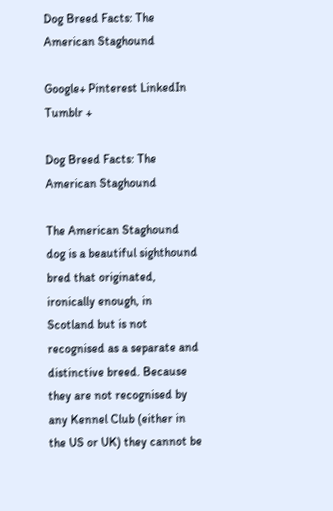Dog Breed Facts: The American Staghound

Google+ Pinterest LinkedIn Tumblr +

Dog Breed Facts: The American Staghound

The American Staghound dog is a beautiful sighthound bred that originated, ironically enough, in Scotland but is not recognised as a separate and distinctive breed. Because they are not recognised by any Kennel Club (either in the US or UK) they cannot be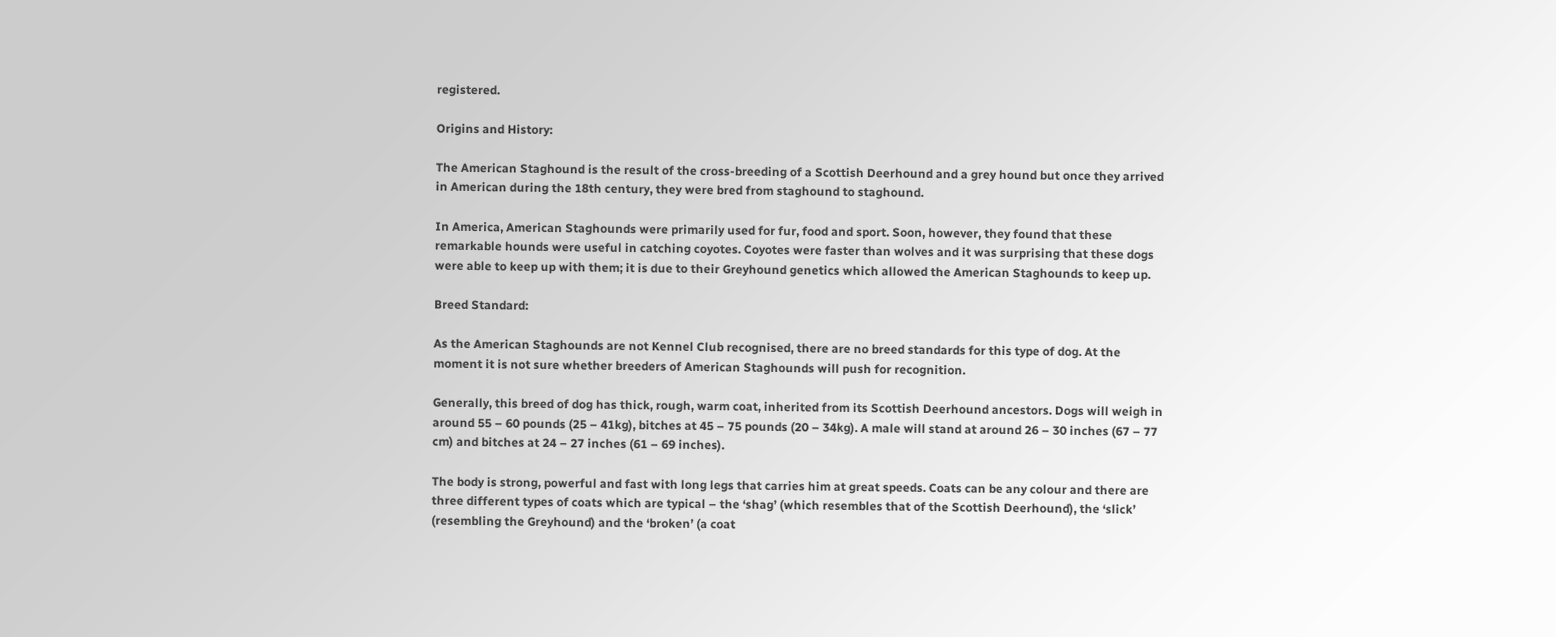registered.

Origins and History:

The American Staghound is the result of the cross-breeding of a Scottish Deerhound and a grey hound but once they arrived in American during the 18th century, they were bred from staghound to staghound.

In America, American Staghounds were primarily used for fur, food and sport. Soon, however, they found that these remarkable hounds were useful in catching coyotes. Coyotes were faster than wolves and it was surprising that these dogs were able to keep up with them; it is due to their Greyhound genetics which allowed the American Staghounds to keep up.

Breed Standard:

As the American Staghounds are not Kennel Club recognised, there are no breed standards for this type of dog. At the moment it is not sure whether breeders of American Staghounds will push for recognition.

Generally, this breed of dog has thick, rough, warm coat, inherited from its Scottish Deerhound ancestors. Dogs will weigh in around 55 – 60 pounds (25 – 41kg), bitches at 45 – 75 pounds (20 – 34kg). A male will stand at around 26 – 30 inches (67 – 77 cm) and bitches at 24 – 27 inches (61 – 69 inches).

The body is strong, powerful and fast with long legs that carries him at great speeds. Coats can be any colour and there are three different types of coats which are typical – the ‘shag’ (which resembles that of the Scottish Deerhound), the ‘slick’ (resembling the Greyhound) and the ‘broken’ (a coat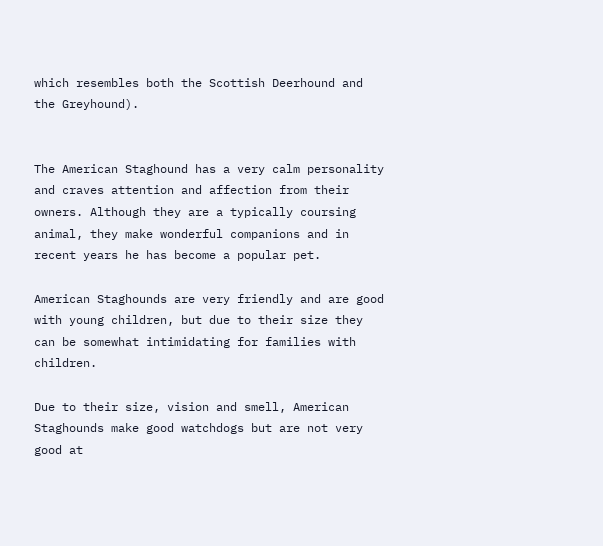which resembles both the Scottish Deerhound and the Greyhound).


The American Staghound has a very calm personality and craves attention and affection from their owners. Although they are a typically coursing animal, they make wonderful companions and in recent years he has become a popular pet.

American Staghounds are very friendly and are good with young children, but due to their size they can be somewhat intimidating for families with children.

Due to their size, vision and smell, American Staghounds make good watchdogs but are not very good at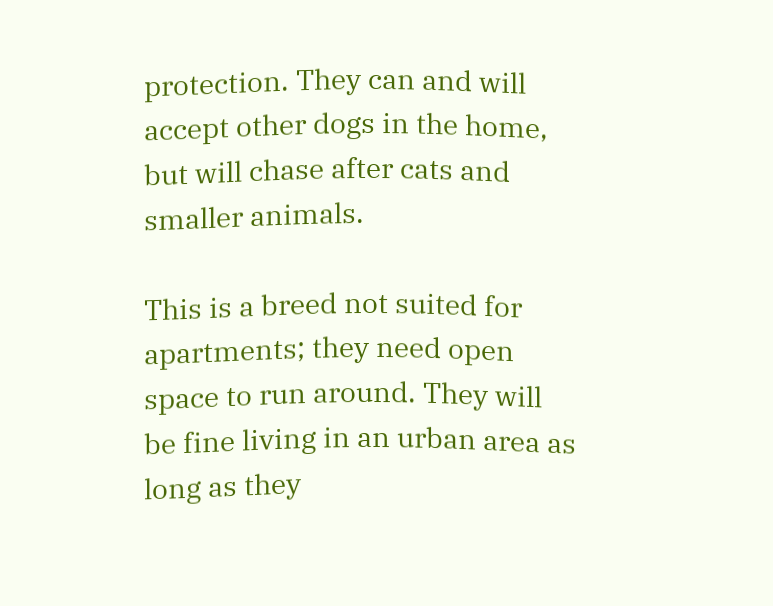protection. They can and will accept other dogs in the home, but will chase after cats and smaller animals.

This is a breed not suited for apartments; they need open space to run around. They will be fine living in an urban area as long as they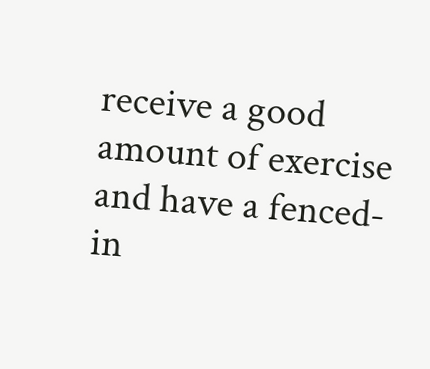receive a good amount of exercise and have a fenced-in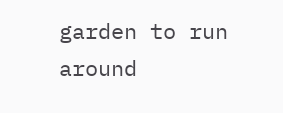garden to run around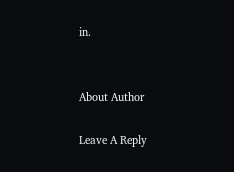in.


About Author

Leave A Reply